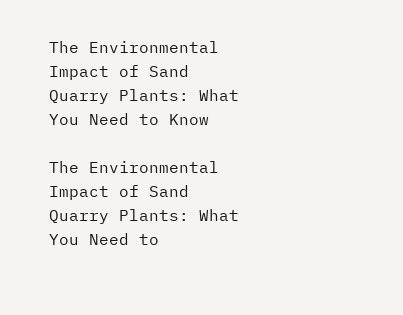The Environmental Impact of Sand Quarry Plants: What You Need to Know

The Environmental Impact of Sand Quarry Plants: What You Need to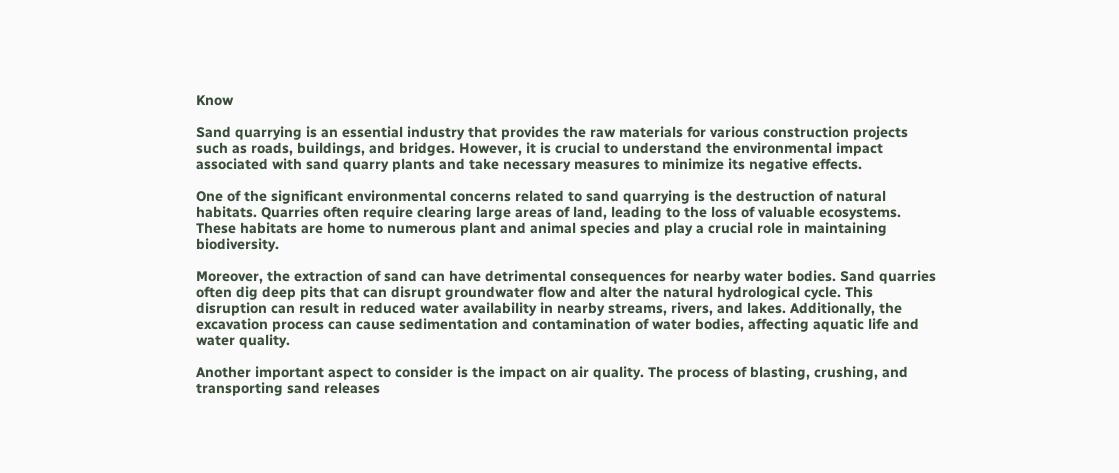Know

Sand quarrying is an essential industry that provides the raw materials for various construction projects such as roads, buildings, and bridges. However, it is crucial to understand the environmental impact associated with sand quarry plants and take necessary measures to minimize its negative effects.

One of the significant environmental concerns related to sand quarrying is the destruction of natural habitats. Quarries often require clearing large areas of land, leading to the loss of valuable ecosystems. These habitats are home to numerous plant and animal species and play a crucial role in maintaining biodiversity.

Moreover, the extraction of sand can have detrimental consequences for nearby water bodies. Sand quarries often dig deep pits that can disrupt groundwater flow and alter the natural hydrological cycle. This disruption can result in reduced water availability in nearby streams, rivers, and lakes. Additionally, the excavation process can cause sedimentation and contamination of water bodies, affecting aquatic life and water quality.

Another important aspect to consider is the impact on air quality. The process of blasting, crushing, and transporting sand releases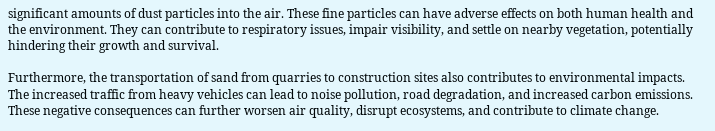significant amounts of dust particles into the air. These fine particles can have adverse effects on both human health and the environment. They can contribute to respiratory issues, impair visibility, and settle on nearby vegetation, potentially hindering their growth and survival.

Furthermore, the transportation of sand from quarries to construction sites also contributes to environmental impacts. The increased traffic from heavy vehicles can lead to noise pollution, road degradation, and increased carbon emissions. These negative consequences can further worsen air quality, disrupt ecosystems, and contribute to climate change.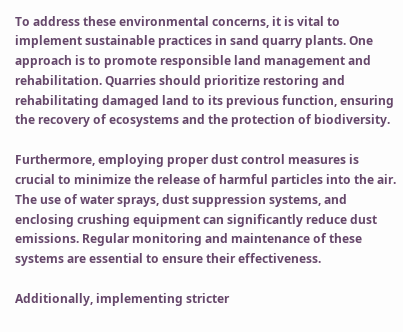To address these environmental concerns, it is vital to implement sustainable practices in sand quarry plants. One approach is to promote responsible land management and rehabilitation. Quarries should prioritize restoring and rehabilitating damaged land to its previous function, ensuring the recovery of ecosystems and the protection of biodiversity.

Furthermore, employing proper dust control measures is crucial to minimize the release of harmful particles into the air. The use of water sprays, dust suppression systems, and enclosing crushing equipment can significantly reduce dust emissions. Regular monitoring and maintenance of these systems are essential to ensure their effectiveness.

Additionally, implementing stricter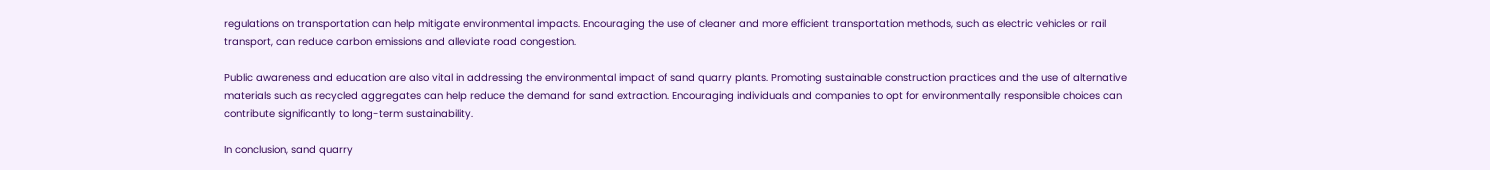regulations on transportation can help mitigate environmental impacts. Encouraging the use of cleaner and more efficient transportation methods, such as electric vehicles or rail transport, can reduce carbon emissions and alleviate road congestion.

Public awareness and education are also vital in addressing the environmental impact of sand quarry plants. Promoting sustainable construction practices and the use of alternative materials such as recycled aggregates can help reduce the demand for sand extraction. Encouraging individuals and companies to opt for environmentally responsible choices can contribute significantly to long-term sustainability.

In conclusion, sand quarry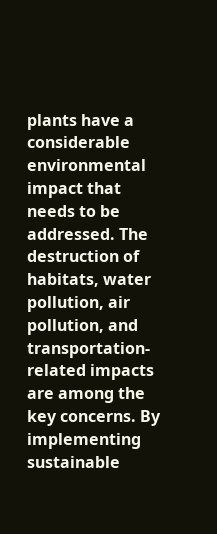plants have a considerable environmental impact that needs to be addressed. The destruction of habitats, water pollution, air pollution, and transportation-related impacts are among the key concerns. By implementing sustainable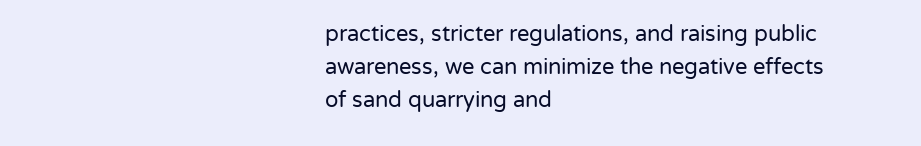practices, stricter regulations, and raising public awareness, we can minimize the negative effects of sand quarrying and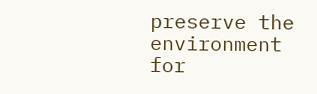preserve the environment for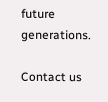future generations.

Contact us